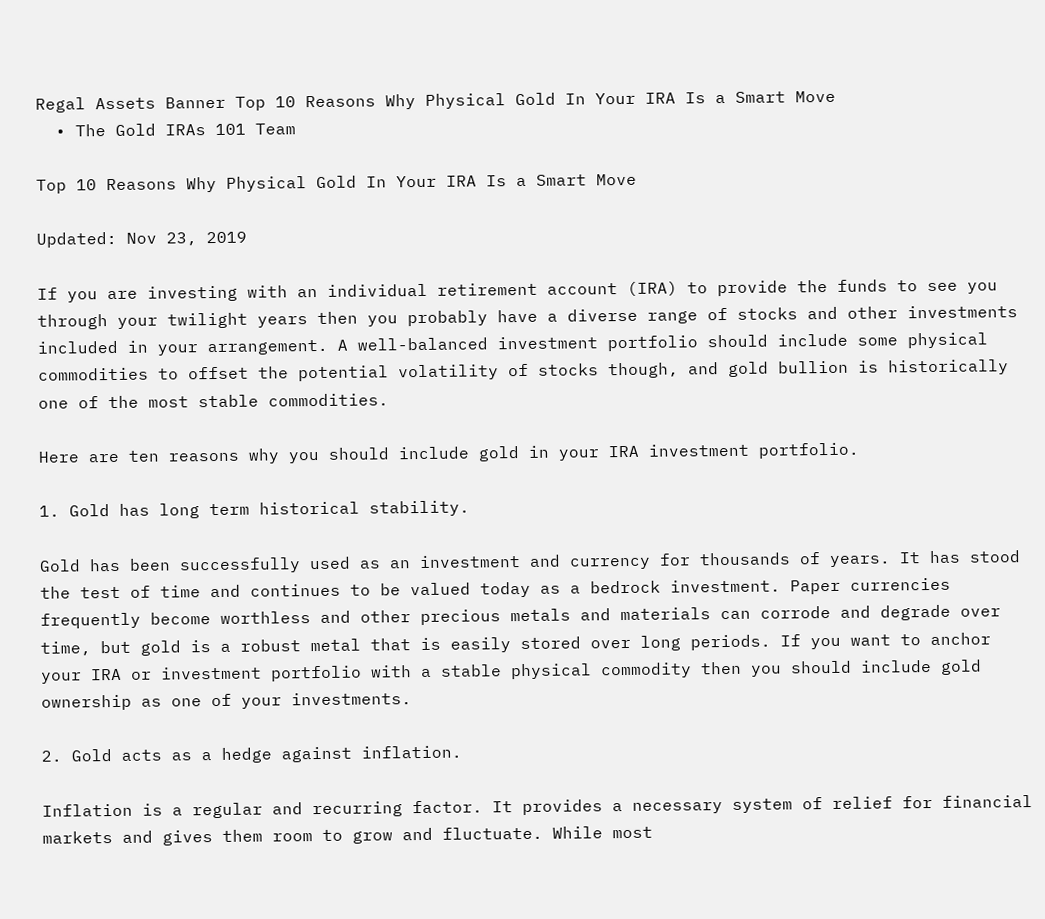Regal Assets Banner Top 10 Reasons Why Physical Gold In Your IRA Is a Smart Move
  • The Gold IRAs 101 Team

Top 10 Reasons Why Physical Gold In Your IRA Is a Smart Move

Updated: Nov 23, 2019

If you are investing with an individual retirement account (IRA) to provide the funds to see you through your twilight years then you probably have a diverse range of stocks and other investments included in your arrangement. A well-balanced investment portfolio should include some physical commodities to offset the potential volatility of stocks though, and gold bullion is historically one of the most stable commodities.

Here are ten reasons why you should include gold in your IRA investment portfolio.

1. Gold has long term historical stability.

Gold has been successfully used as an investment and currency for thousands of years. It has stood the test of time and continues to be valued today as a bedrock investment. Paper currencies frequently become worthless and other precious metals and materials can corrode and degrade over time, but gold is a robust metal that is easily stored over long periods. If you want to anchor your IRA or investment portfolio with a stable physical commodity then you should include gold ownership as one of your investments.

2. Gold acts as a hedge against inflation.

Inflation is a regular and recurring factor. It provides a necessary system of relief for financial markets and gives them room to grow and fluctuate. While most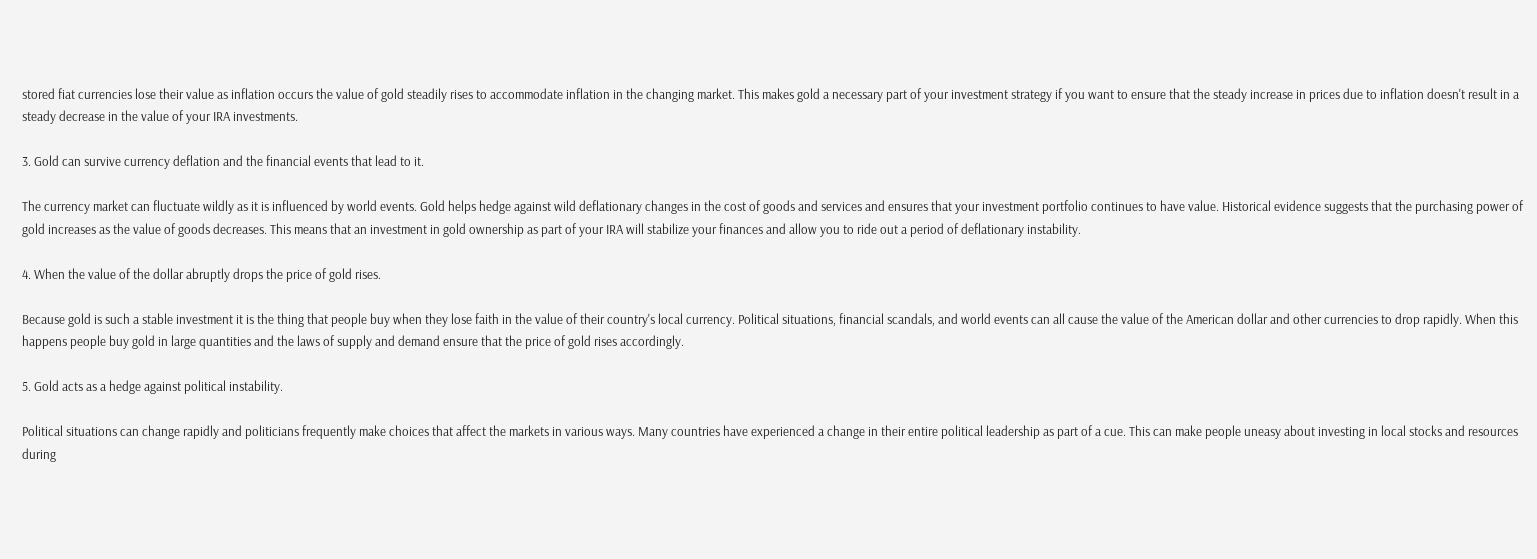stored fiat currencies lose their value as inflation occurs the value of gold steadily rises to accommodate inflation in the changing market. This makes gold a necessary part of your investment strategy if you want to ensure that the steady increase in prices due to inflation doesn't result in a steady decrease in the value of your IRA investments.

3. Gold can survive currency deflation and the financial events that lead to it.

The currency market can fluctuate wildly as it is influenced by world events. Gold helps hedge against wild deflationary changes in the cost of goods and services and ensures that your investment portfolio continues to have value. Historical evidence suggests that the purchasing power of gold increases as the value of goods decreases. This means that an investment in gold ownership as part of your IRA will stabilize your finances and allow you to ride out a period of deflationary instability.

4. When the value of the dollar abruptly drops the price of gold rises.

Because gold is such a stable investment it is the thing that people buy when they lose faith in the value of their country's local currency. Political situations, financial scandals, and world events can all cause the value of the American dollar and other currencies to drop rapidly. When this happens people buy gold in large quantities and the laws of supply and demand ensure that the price of gold rises accordingly.

5. Gold acts as a hedge against political instability.

Political situations can change rapidly and politicians frequently make choices that affect the markets in various ways. Many countries have experienced a change in their entire political leadership as part of a cue. This can make people uneasy about investing in local stocks and resources during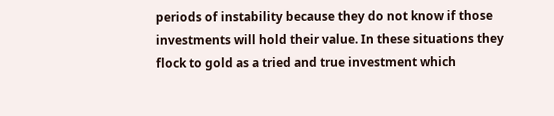periods of instability because they do not know if those investments will hold their value. In these situations they flock to gold as a tried and true investment which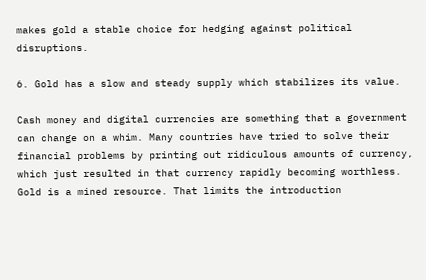makes gold a stable choice for hedging against political disruptions.

6. Gold has a slow and steady supply which stabilizes its value.

Cash money and digital currencies are something that a government can change on a whim. Many countries have tried to solve their financial problems by printing out ridiculous amounts of currency, which just resulted in that currency rapidly becoming worthless. Gold is a mined resource. That limits the introduction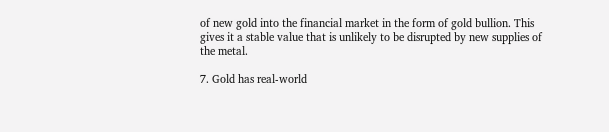of new gold into the financial market in the form of gold bullion. This gives it a stable value that is unlikely to be disrupted by new supplies of the metal.

7. Gold has real-world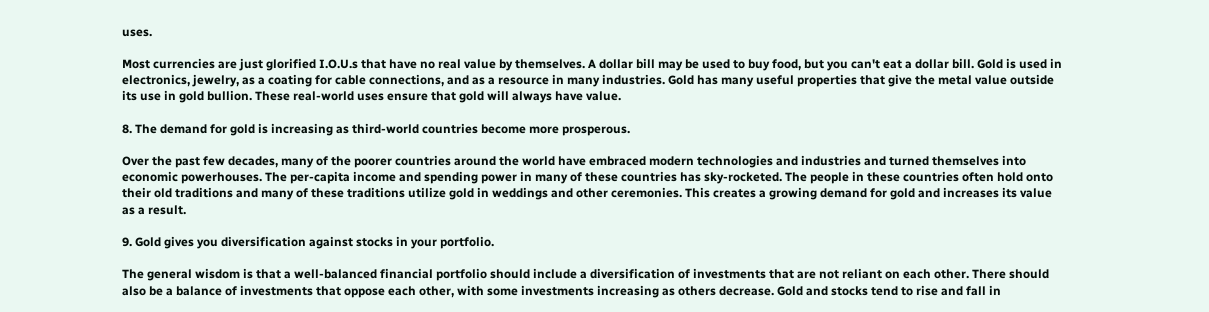uses.

Most currencies are just glorified I.O.U.s that have no real value by themselves. A dollar bill may be used to buy food, but you can't eat a dollar bill. Gold is used in electronics, jewelry, as a coating for cable connections, and as a resource in many industries. Gold has many useful properties that give the metal value outside its use in gold bullion. These real-world uses ensure that gold will always have value.

8. The demand for gold is increasing as third-world countries become more prosperous.

Over the past few decades, many of the poorer countries around the world have embraced modern technologies and industries and turned themselves into economic powerhouses. The per-capita income and spending power in many of these countries has sky-rocketed. The people in these countries often hold onto their old traditions and many of these traditions utilize gold in weddings and other ceremonies. This creates a growing demand for gold and increases its value as a result.

9. Gold gives you diversification against stocks in your portfolio.

The general wisdom is that a well-balanced financial portfolio should include a diversification of investments that are not reliant on each other. There should also be a balance of investments that oppose each other, with some investments increasing as others decrease. Gold and stocks tend to rise and fall in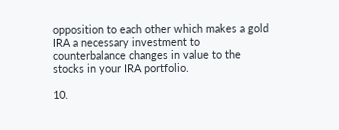opposition to each other which makes a gold IRA a necessary investment to counterbalance changes in value to the stocks in your IRA portfolio.

10.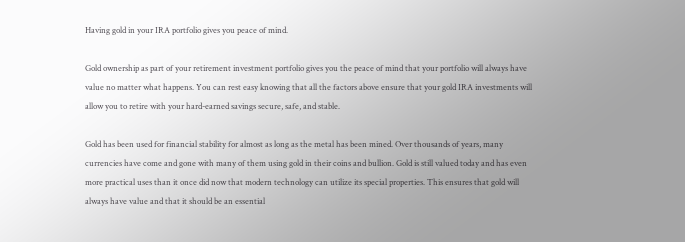Having gold in your IRA portfolio gives you peace of mind.

Gold ownership as part of your retirement investment portfolio gives you the peace of mind that your portfolio will always have value no matter what happens. You can rest easy knowing that all the factors above ensure that your gold IRA investments will allow you to retire with your hard-earned savings secure, safe, and stable.

Gold has been used for financial stability for almost as long as the metal has been mined. Over thousands of years, many currencies have come and gone with many of them using gold in their coins and bullion. Gold is still valued today and has even more practical uses than it once did now that modern technology can utilize its special properties. This ensures that gold will always have value and that it should be an essential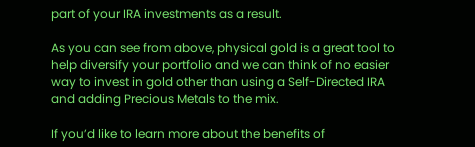part of your IRA investments as a result.

As you can see from above, physical gold is a great tool to help diversify your portfolio and we can think of no easier way to invest in gold other than using a Self-Directed IRA and adding Precious Metals to the mix.

If you’d like to learn more about the benefits of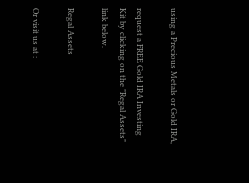using a Precious Metals or Gold IRA,

request a FREE Gold IRA Investing Kit by clicking on the "Regal Assets" link below.

Regal Assets

Or visit us at :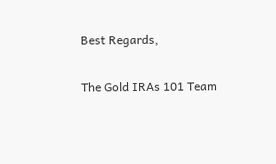Best Regards,

The Gold IRAs 101 Team